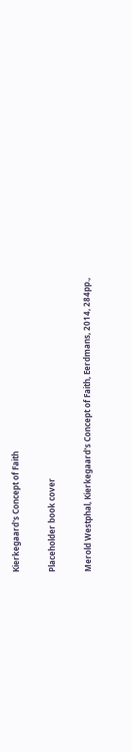Kierkegaard's Concept of Faith

Placeholder book cover

Merold Westphal, Kierkegaard's Concept of Faith, Eerdmans, 2014, 284pp.,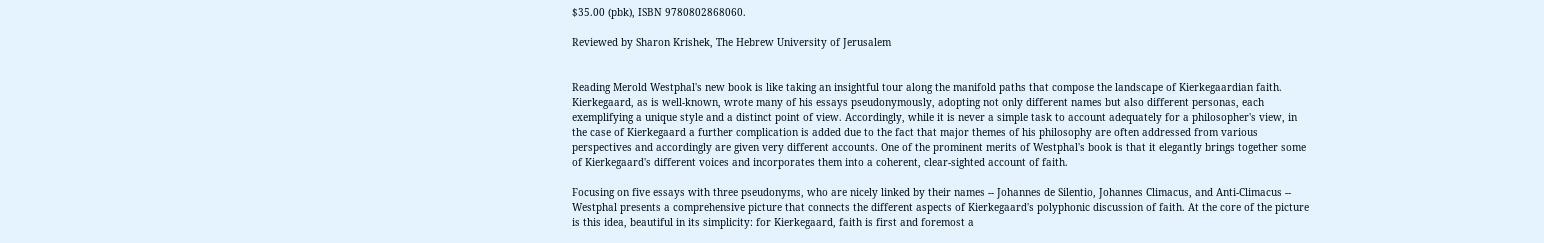$35.00 (pbk), ISBN 9780802868060.

Reviewed by Sharon Krishek, The Hebrew University of Jerusalem


Reading Merold Westphal's new book is like taking an insightful tour along the manifold paths that compose the landscape of Kierkegaardian faith. Kierkegaard, as is well-known, wrote many of his essays pseudonymously, adopting not only different names but also different personas, each exemplifying a unique style and a distinct point of view. Accordingly, while it is never a simple task to account adequately for a philosopher's view, in the case of Kierkegaard a further complication is added due to the fact that major themes of his philosophy are often addressed from various perspectives and accordingly are given very different accounts. One of the prominent merits of Westphal's book is that it elegantly brings together some of Kierkegaard's different voices and incorporates them into a coherent, clear-sighted account of faith.

Focusing on five essays with three pseudonyms, who are nicely linked by their names -- Johannes de Silentio, Johannes Climacus, and Anti-Climacus -- Westphal presents a comprehensive picture that connects the different aspects of Kierkegaard's polyphonic discussion of faith. At the core of the picture is this idea, beautiful in its simplicity: for Kierkegaard, faith is first and foremost a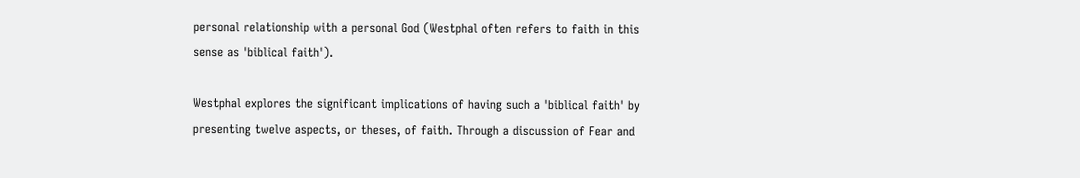personal relationship with a personal God (Westphal often refers to faith in this sense as 'biblical faith').

Westphal explores the significant implications of having such a 'biblical faith' by presenting twelve aspects, or theses, of faith. Through a discussion of Fear and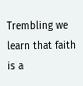Trembling we learn that faith is a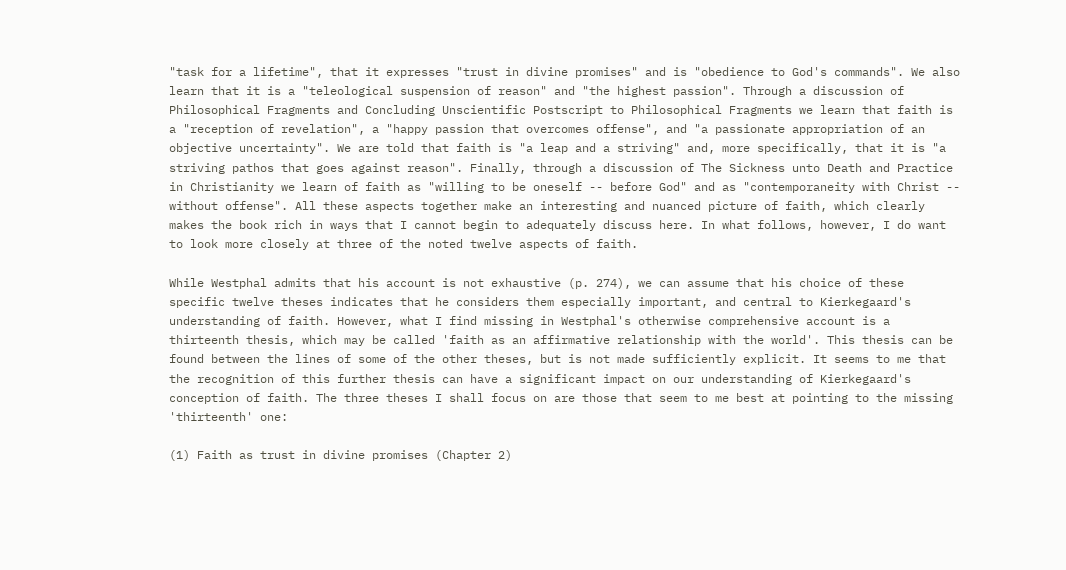"task for a lifetime", that it expresses "trust in divine promises" and is "obedience to God's commands". We also learn that it is a "teleological suspension of reason" and "the highest passion". Through a discussion of Philosophical Fragments and Concluding Unscientific Postscript to Philosophical Fragments we learn that faith is a "reception of revelation", a "happy passion that overcomes offense", and "a passionate appropriation of an objective uncertainty". We are told that faith is "a leap and a striving" and, more specifically, that it is "a striving pathos that goes against reason". Finally, through a discussion of The Sickness unto Death and Practice in Christianity we learn of faith as "willing to be oneself -- before God" and as "contemporaneity with Christ -- without offense". All these aspects together make an interesting and nuanced picture of faith, which clearly makes the book rich in ways that I cannot begin to adequately discuss here. In what follows, however, I do want to look more closely at three of the noted twelve aspects of faith.

While Westphal admits that his account is not exhaustive (p. 274), we can assume that his choice of these specific twelve theses indicates that he considers them especially important, and central to Kierkegaard's understanding of faith. However, what I find missing in Westphal's otherwise comprehensive account is a thirteenth thesis, which may be called 'faith as an affirmative relationship with the world'. This thesis can be found between the lines of some of the other theses, but is not made sufficiently explicit. It seems to me that the recognition of this further thesis can have a significant impact on our understanding of Kierkegaard's conception of faith. The three theses I shall focus on are those that seem to me best at pointing to the missing 'thirteenth' one:

(1) Faith as trust in divine promises (Chapter 2)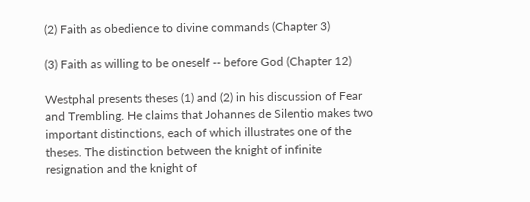(2) Faith as obedience to divine commands (Chapter 3)

(3) Faith as willing to be oneself -- before God (Chapter 12)

Westphal presents theses (1) and (2) in his discussion of Fear and Trembling. He claims that Johannes de Silentio makes two important distinctions, each of which illustrates one of the theses. The distinction between the knight of infinite resignation and the knight of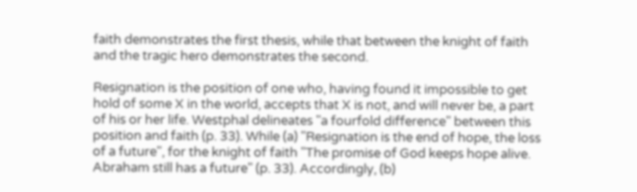faith demonstrates the first thesis, while that between the knight of faith and the tragic hero demonstrates the second.

Resignation is the position of one who, having found it impossible to get hold of some X in the world, accepts that X is not, and will never be, a part of his or her life. Westphal delineates "a fourfold difference" between this position and faith (p. 33). While (a) "Resignation is the end of hope, the loss of a future", for the knight of faith "The promise of God keeps hope alive. Abraham still has a future" (p. 33). Accordingly, (b)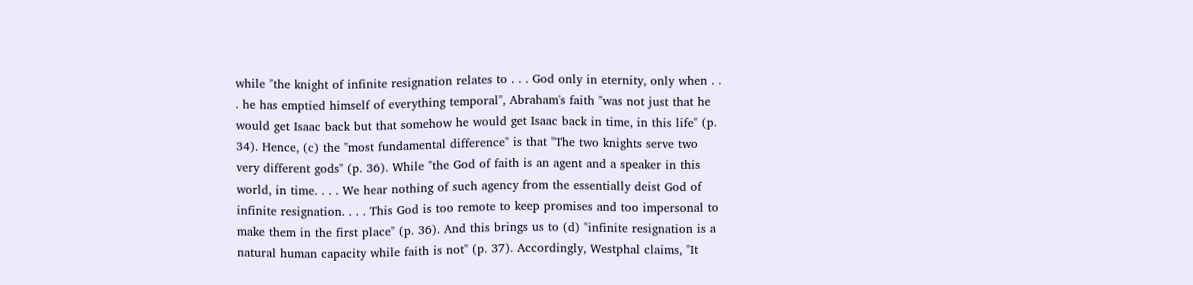while "the knight of infinite resignation relates to . . . God only in eternity, only when . . . he has emptied himself of everything temporal", Abraham's faith "was not just that he would get Isaac back but that somehow he would get Isaac back in time, in this life" (p. 34). Hence, (c) the "most fundamental difference" is that "The two knights serve two very different gods" (p. 36). While "the God of faith is an agent and a speaker in this world, in time. . . . We hear nothing of such agency from the essentially deist God of infinite resignation. . . . This God is too remote to keep promises and too impersonal to make them in the first place" (p. 36). And this brings us to (d) "infinite resignation is a natural human capacity while faith is not" (p. 37). Accordingly, Westphal claims, "It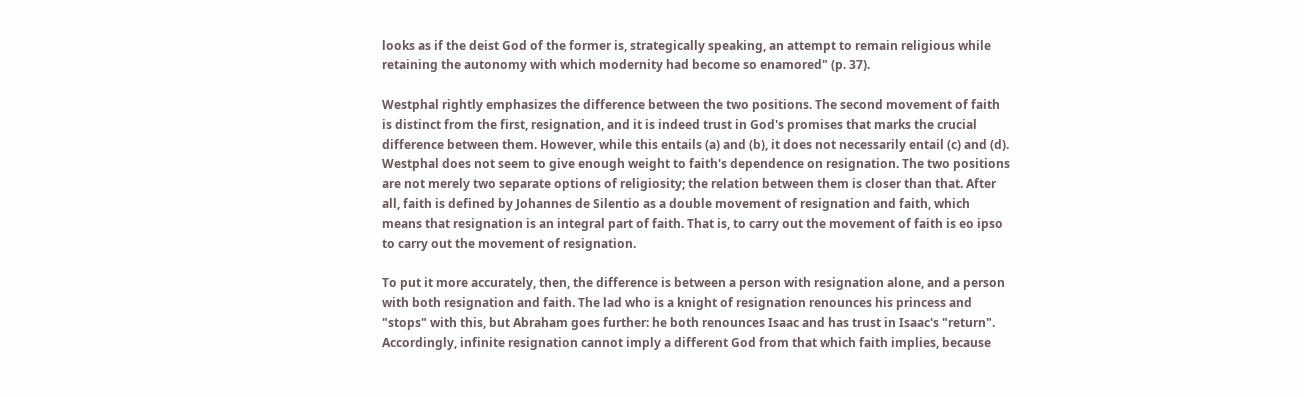looks as if the deist God of the former is, strategically speaking, an attempt to remain religious while retaining the autonomy with which modernity had become so enamored" (p. 37).

Westphal rightly emphasizes the difference between the two positions. The second movement of faith is distinct from the first, resignation, and it is indeed trust in God's promises that marks the crucial difference between them. However, while this entails (a) and (b), it does not necessarily entail (c) and (d). Westphal does not seem to give enough weight to faith's dependence on resignation. The two positions are not merely two separate options of religiosity; the relation between them is closer than that. After all, faith is defined by Johannes de Silentio as a double movement of resignation and faith, which means that resignation is an integral part of faith. That is, to carry out the movement of faith is eo ipso to carry out the movement of resignation.

To put it more accurately, then, the difference is between a person with resignation alone, and a person with both resignation and faith. The lad who is a knight of resignation renounces his princess and "stops" with this, but Abraham goes further: he both renounces Isaac and has trust in Isaac's "return". Accordingly, infinite resignation cannot imply a different God from that which faith implies, because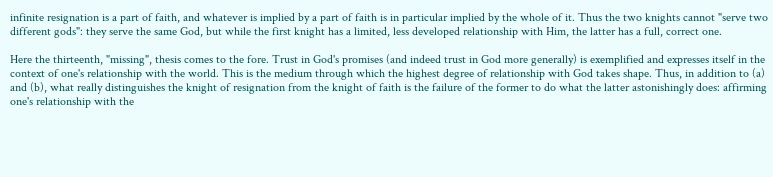infinite resignation is a part of faith, and whatever is implied by a part of faith is in particular implied by the whole of it. Thus the two knights cannot "serve two different gods": they serve the same God, but while the first knight has a limited, less developed relationship with Him, the latter has a full, correct one.

Here the thirteenth, "missing", thesis comes to the fore. Trust in God's promises (and indeed trust in God more generally) is exemplified and expresses itself in the context of one's relationship with the world. This is the medium through which the highest degree of relationship with God takes shape. Thus, in addition to (a) and (b), what really distinguishes the knight of resignation from the knight of faith is the failure of the former to do what the latter astonishingly does: affirming one's relationship with the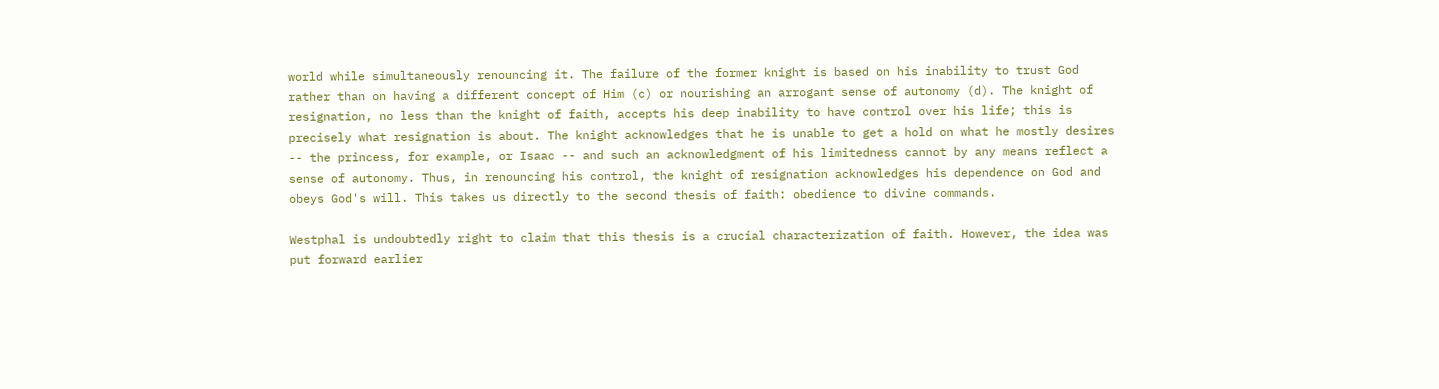world while simultaneously renouncing it. The failure of the former knight is based on his inability to trust God rather than on having a different concept of Him (c) or nourishing an arrogant sense of autonomy (d). The knight of resignation, no less than the knight of faith, accepts his deep inability to have control over his life; this is precisely what resignation is about. The knight acknowledges that he is unable to get a hold on what he mostly desires -- the princess, for example, or Isaac -- and such an acknowledgment of his limitedness cannot by any means reflect a sense of autonomy. Thus, in renouncing his control, the knight of resignation acknowledges his dependence on God and obeys God's will. This takes us directly to the second thesis of faith: obedience to divine commands.

Westphal is undoubtedly right to claim that this thesis is a crucial characterization of faith. However, the idea was put forward earlier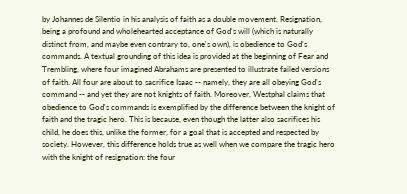by Johannes de Silentio in his analysis of faith as a double movement. Resignation, being a profound and wholehearted acceptance of God's will (which is naturally distinct from, and maybe even contrary to, one's own), is obedience to God's commands. A textual grounding of this idea is provided at the beginning of Fear and Trembling, where four imagined Abrahams are presented to illustrate failed versions of faith. All four are about to sacrifice Isaac -- namely, they are all obeying God's command -- and yet they are not knights of faith. Moreover, Westphal claims that obedience to God's commands is exemplified by the difference between the knight of faith and the tragic hero. This is because, even though the latter also sacrifices his child, he does this, unlike the former, for a goal that is accepted and respected by society. However, this difference holds true as well when we compare the tragic hero with the knight of resignation: the four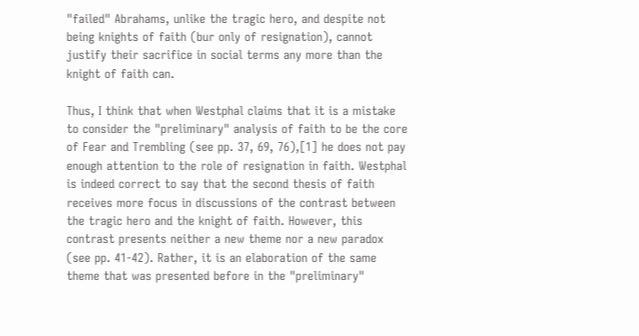"failed" Abrahams, unlike the tragic hero, and despite not being knights of faith (bur only of resignation), cannot justify their sacrifice in social terms any more than the knight of faith can.

Thus, I think that when Westphal claims that it is a mistake to consider the "preliminary" analysis of faith to be the core of Fear and Trembling (see pp. 37, 69, 76),[1] he does not pay enough attention to the role of resignation in faith. Westphal is indeed correct to say that the second thesis of faith receives more focus in discussions of the contrast between the tragic hero and the knight of faith. However, this contrast presents neither a new theme nor a new paradox (see pp. 41-42). Rather, it is an elaboration of the same theme that was presented before in the "preliminary"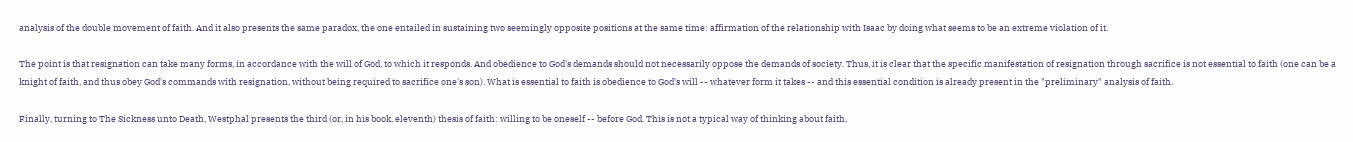analysis of the double movement of faith. And it also presents the same paradox, the one entailed in sustaining two seemingly opposite positions at the same time: affirmation of the relationship with Isaac by doing what seems to be an extreme violation of it.

The point is that resignation can take many forms, in accordance with the will of God, to which it responds. And obedience to God's demands should not necessarily oppose the demands of society. Thus, it is clear that the specific manifestation of resignation through sacrifice is not essential to faith (one can be a knight of faith, and thus obey God's commands with resignation, without being required to sacrifice one's son). What is essential to faith is obedience to God's will -- whatever form it takes -- and this essential condition is already present in the "preliminary" analysis of faith.

Finally, turning to The Sickness unto Death, Westphal presents the third (or, in his book, eleventh) thesis of faith: willing to be oneself -- before God. This is not a typical way of thinking about faith,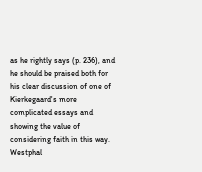as he rightly says (p. 236), and he should be praised both for his clear discussion of one of Kierkegaard's more complicated essays and showing the value of considering faith in this way. Westphal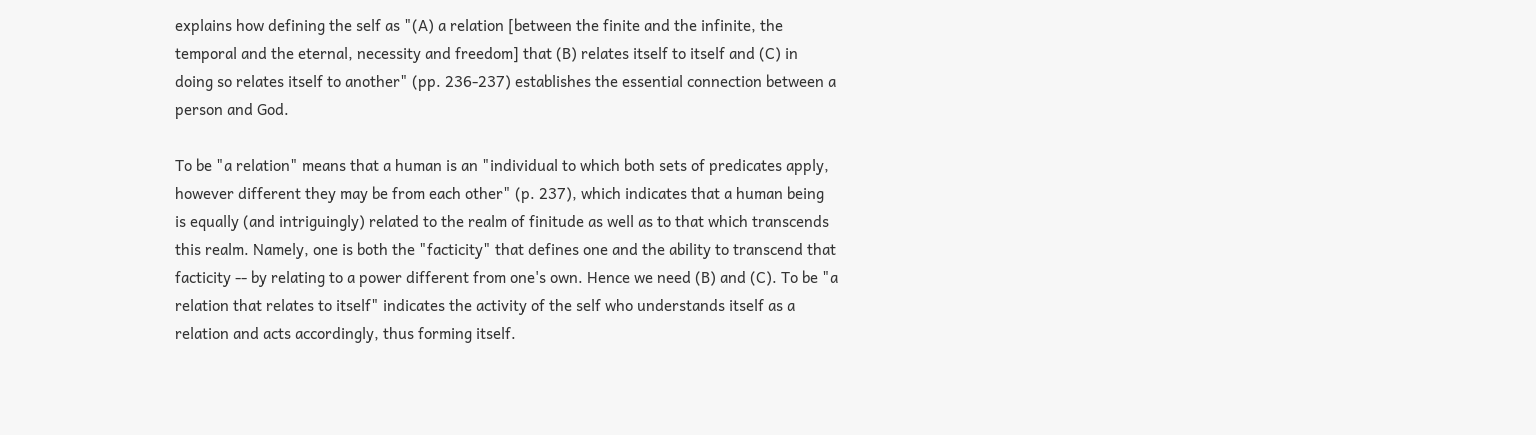explains how defining the self as "(A) a relation [between the finite and the infinite, the temporal and the eternal, necessity and freedom] that (B) relates itself to itself and (C) in doing so relates itself to another" (pp. 236-237) establishes the essential connection between a person and God.

To be "a relation" means that a human is an "individual to which both sets of predicates apply, however different they may be from each other" (p. 237), which indicates that a human being is equally (and intriguingly) related to the realm of finitude as well as to that which transcends this realm. Namely, one is both the "facticity" that defines one and the ability to transcend that facticity -- by relating to a power different from one's own. Hence we need (B) and (C). To be "a relation that relates to itself" indicates the activity of the self who understands itself as a relation and acts accordingly, thus forming itself.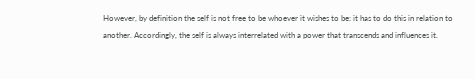However, by definition the self is not free to be whoever it wishes to be: it has to do this in relation to another. Accordingly, the self is always interrelated with a power that transcends and influences it.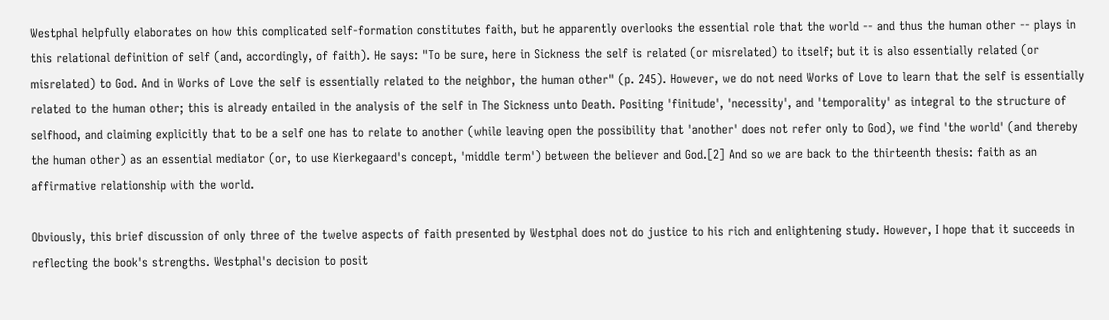Westphal helpfully elaborates on how this complicated self-formation constitutes faith, but he apparently overlooks the essential role that the world -- and thus the human other -- plays in this relational definition of self (and, accordingly, of faith). He says: "To be sure, here in Sickness the self is related (or misrelated) to itself; but it is also essentially related (or misrelated) to God. And in Works of Love the self is essentially related to the neighbor, the human other" (p. 245). However, we do not need Works of Love to learn that the self is essentially related to the human other; this is already entailed in the analysis of the self in The Sickness unto Death. Positing 'finitude', 'necessity', and 'temporality' as integral to the structure of selfhood, and claiming explicitly that to be a self one has to relate to another (while leaving open the possibility that 'another' does not refer only to God), we find 'the world' (and thereby the human other) as an essential mediator (or, to use Kierkegaard's concept, 'middle term') between the believer and God.[2] And so we are back to the thirteenth thesis: faith as an affirmative relationship with the world.

Obviously, this brief discussion of only three of the twelve aspects of faith presented by Westphal does not do justice to his rich and enlightening study. However, I hope that it succeeds in reflecting the book's strengths. Westphal's decision to posit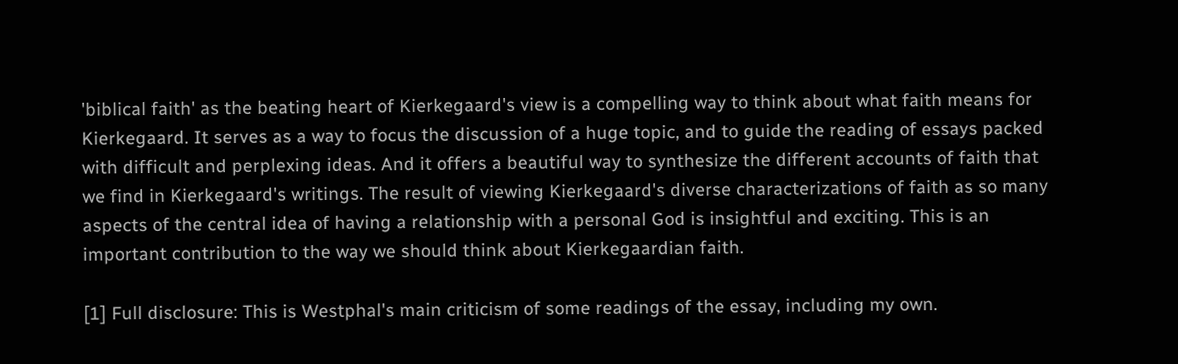'biblical faith' as the beating heart of Kierkegaard's view is a compelling way to think about what faith means for Kierkegaard. It serves as a way to focus the discussion of a huge topic, and to guide the reading of essays packed with difficult and perplexing ideas. And it offers a beautiful way to synthesize the different accounts of faith that we find in Kierkegaard's writings. The result of viewing Kierkegaard's diverse characterizations of faith as so many aspects of the central idea of having a relationship with a personal God is insightful and exciting. This is an important contribution to the way we should think about Kierkegaardian faith.

[1] Full disclosure: This is Westphal's main criticism of some readings of the essay, including my own.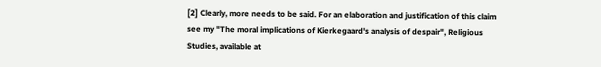[2] Clearly, more needs to be said. For an elaboration and justification of this claim see my "The moral implications of Kierkegaard's analysis of despair", Religious Studies, available at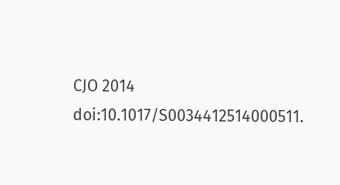CJO 2014 doi:10.1017/S0034412514000511.